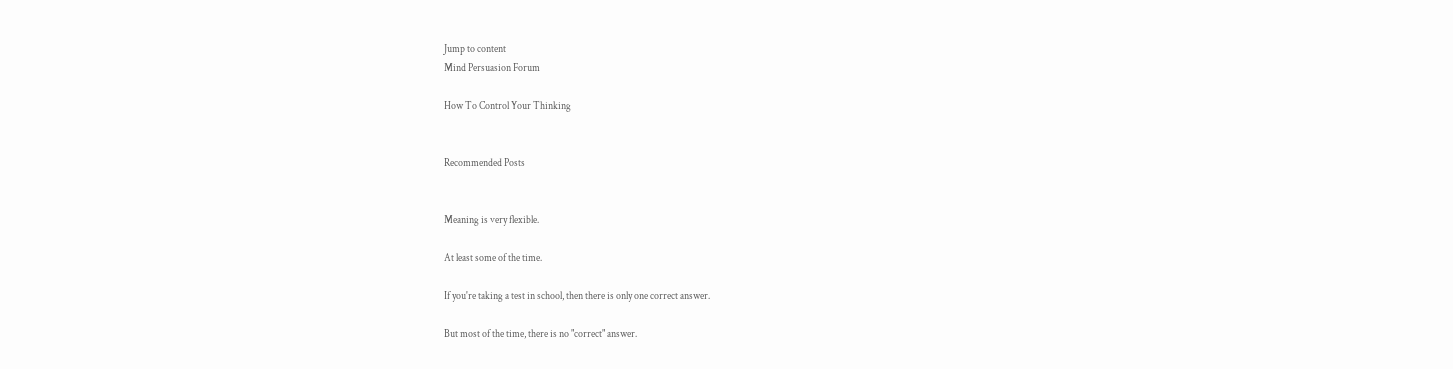Jump to content
Mind Persuasion Forum

How To Control Your Thinking


Recommended Posts


Meaning is very flexible.

At least some of the time.

If you're taking a test in school, then there is only one correct answer.

But most of the time, there is no "correct" answer.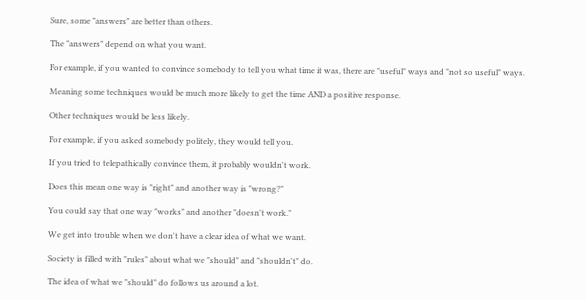Sure, some "answers" are better than others.

The "answers" depend on what you want.

For example, if you wanted to convince somebody to tell you what time it was, there are "useful" ways and "not so useful" ways.

Meaning some techniques would be much more likely to get the time AND a positive response.

Other techniques would be less likely.

For example, if you asked somebody politely, they would tell you.

If you tried to telepathically convince them, it probably wouldn't work.

Does this mean one way is "right" and another way is "wrong?"

You could say that one way "works" and another "doesn't work."

We get into trouble when we don't have a clear idea of what we want.

Society is filled with "rules" about what we "should" and "shouldn't" do.

The idea of what we "should" do follows us around a lot.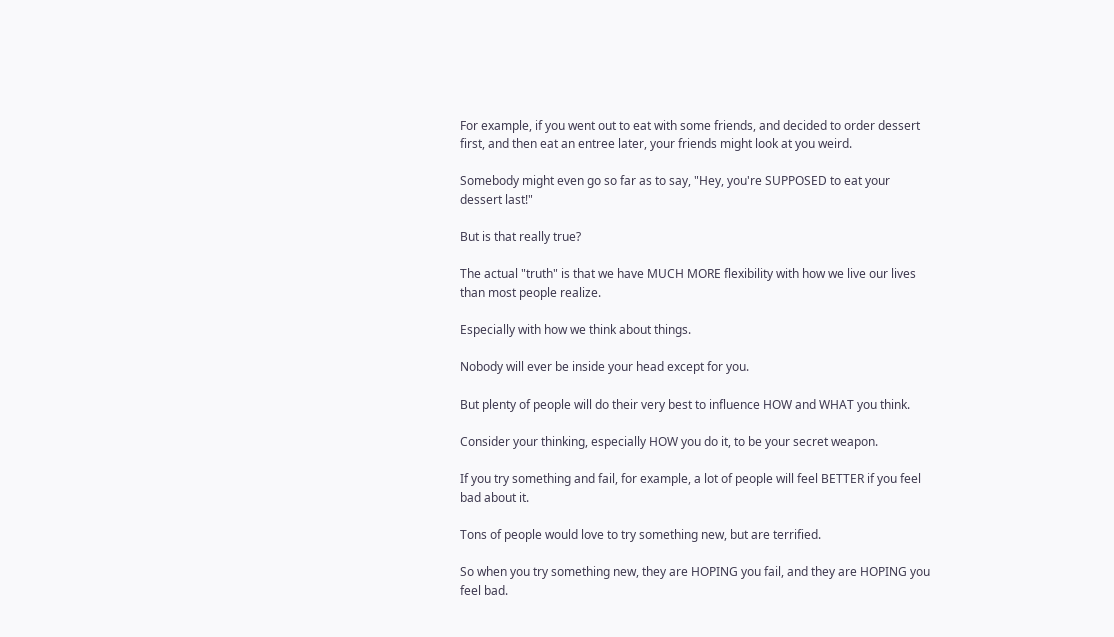For example, if you went out to eat with some friends, and decided to order dessert first, and then eat an entree later, your friends might look at you weird.

Somebody might even go so far as to say, "Hey, you're SUPPOSED to eat your dessert last!"

But is that really true?

The actual "truth" is that we have MUCH MORE flexibility with how we live our lives than most people realize.

Especially with how we think about things.

Nobody will ever be inside your head except for you.

But plenty of people will do their very best to influence HOW and WHAT you think.

Consider your thinking, especially HOW you do it, to be your secret weapon.

If you try something and fail, for example, a lot of people will feel BETTER if you feel bad about it.

Tons of people would love to try something new, but are terrified.

So when you try something new, they are HOPING you fail, and they are HOPING you feel bad.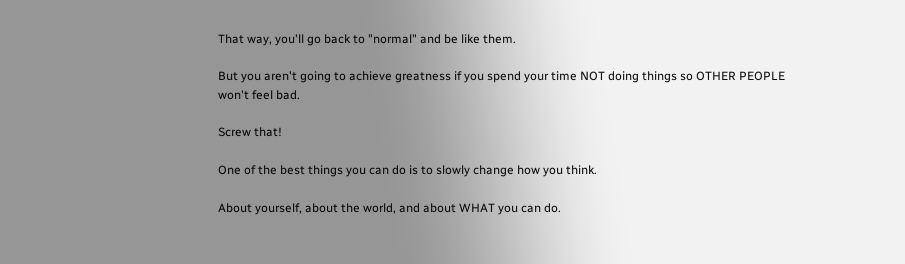That way, you'll go back to "normal" and be like them.

But you aren't going to achieve greatness if you spend your time NOT doing things so OTHER PEOPLE won't feel bad.

Screw that!

One of the best things you can do is to slowly change how you think.

About yourself, about the world, and about WHAT you can do.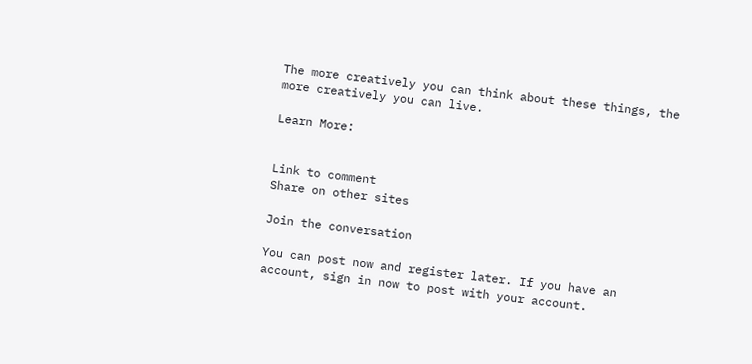The more creatively you can think about these things, the more creatively you can live.

Learn More:


Link to comment
Share on other sites

Join the conversation

You can post now and register later. If you have an account, sign in now to post with your account.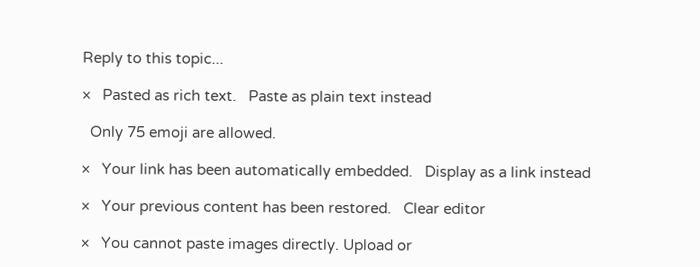Reply to this topic...

×   Pasted as rich text.   Paste as plain text instead

  Only 75 emoji are allowed.

×   Your link has been automatically embedded.   Display as a link instead

×   Your previous content has been restored.   Clear editor

×   You cannot paste images directly. Upload or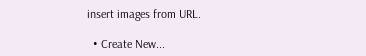insert images from URL.

  • Create New...